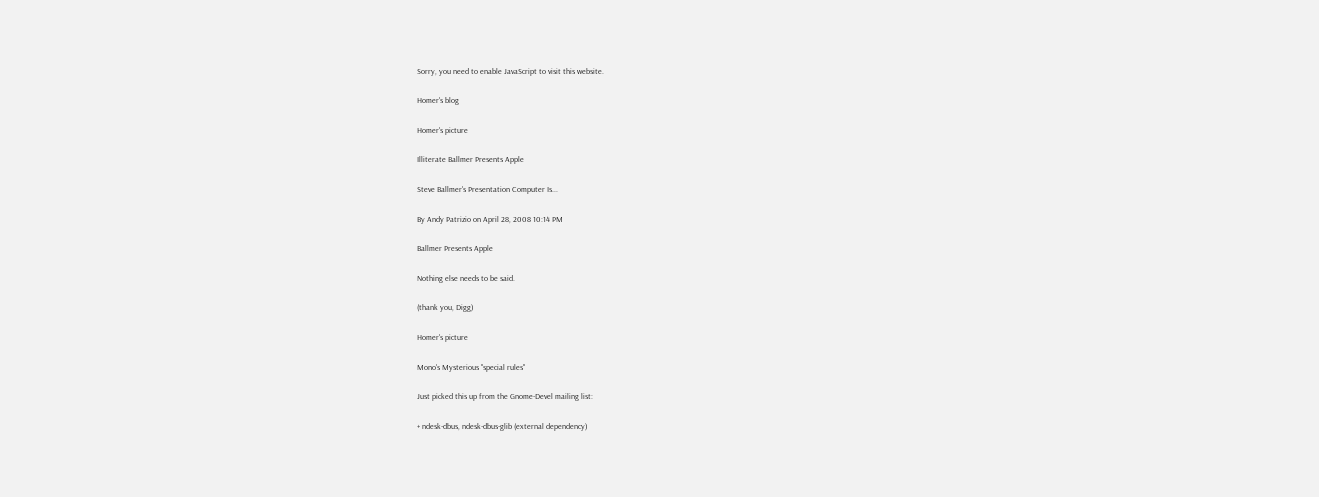Sorry, you need to enable JavaScript to visit this website.

Homer's blog

Homer's picture

Illiterate Ballmer Presents Apple

Steve Ballmer's Presentation Computer Is...

By Andy Patrizio on April 28, 2008 10:14 PM

Ballmer Presents Apple

Nothing else needs to be said.

(thank you, Digg)

Homer's picture

Mono's Mysterious "special rules"

Just picked this up from the Gnome-Devel mailing list:

+ ndesk-dbus, ndesk-dbus-glib (external dependency)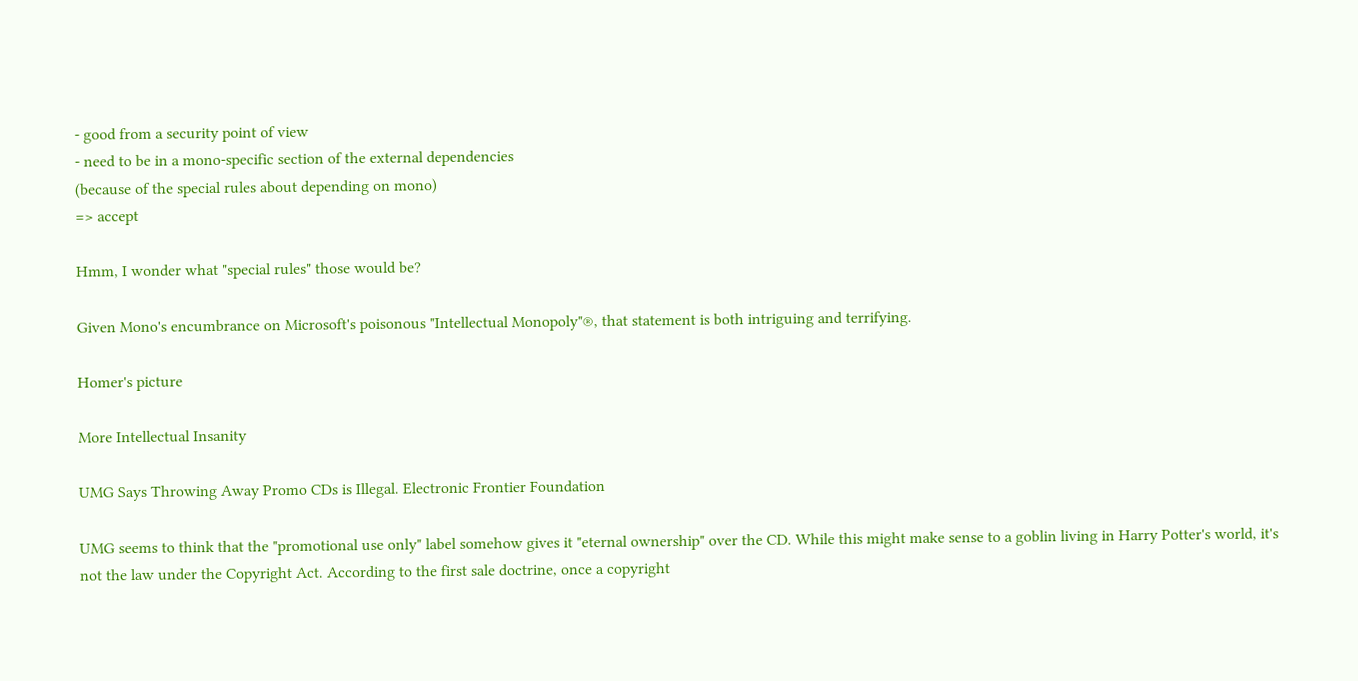- good from a security point of view
- need to be in a mono-specific section of the external dependencies
(because of the special rules about depending on mono)
=> accept

Hmm, I wonder what "special rules" those would be?

Given Mono's encumbrance on Microsoft's poisonous "Intellectual Monopoly"®, that statement is both intriguing and terrifying.

Homer's picture

More Intellectual Insanity

UMG Says Throwing Away Promo CDs is Illegal. Electronic Frontier Foundation

UMG seems to think that the "promotional use only" label somehow gives it "eternal ownership" over the CD. While this might make sense to a goblin living in Harry Potter's world, it's not the law under the Copyright Act. According to the first sale doctrine, once a copyright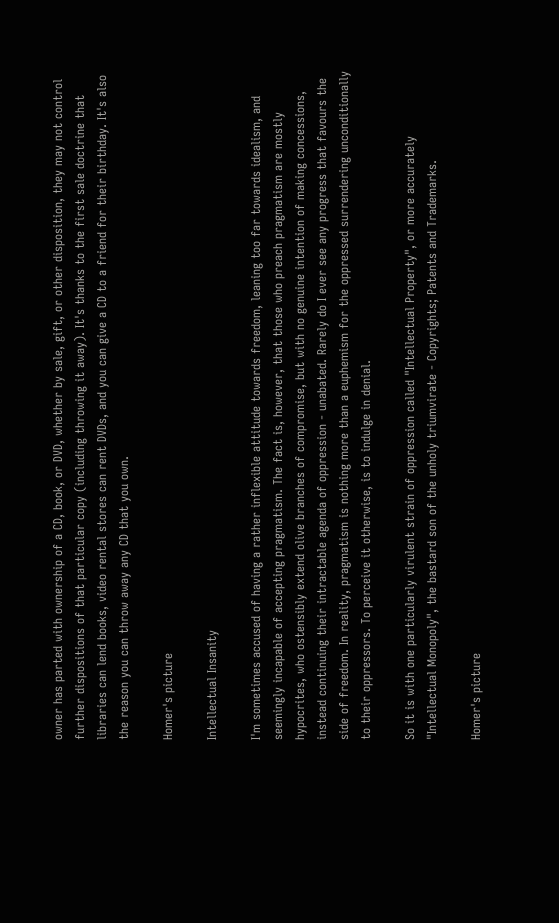owner has parted with ownership of a CD, book, or DVD, whether by sale, gift, or other disposition, they may not control further dispositions of that particular copy (including throwing it away). It's thanks to the first sale doctrine that libraries can lend books, video rental stores can rent DVDs, and you can give a CD to a friend for their birthday. It's also the reason you can throw away any CD that you own.

Homer's picture

Intellectual Insanity

I'm sometimes accused of having a rather inflexible attitude towards freedom, leaning too far towards idealism, and seemingly incapable of accepting pragmatism. The fact is, however, that those who preach pragmatism are mostly hypocrites, who ostensibly extend olive branches of compromise, but with no genuine intention of making concessions, instead continuing their intractable agenda of oppression - unabated. Rarely do I ever see any progress that favours the side of freedom. In reality, pragmatism is nothing more than a euphemism for the oppressed surrendering unconditionally to their oppressors. To perceive it otherwise, is to indulge in denial.

So it is with one particularly virulent strain of oppression called "Intellectual Property", or more accurately "Intellectual Monopoly", the bastard son of the unholy triumvirate - Copyrights; Patents and Trademarks.

Homer's picture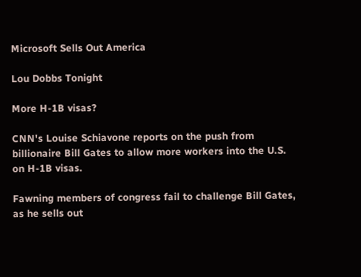Microsoft Sells Out America

Lou Dobbs Tonight

More H-1B visas?

CNN's Louise Schiavone reports on the push from billionaire Bill Gates to allow more workers into the U.S. on H-1B visas.

Fawning members of congress fail to challenge Bill Gates, as he sells out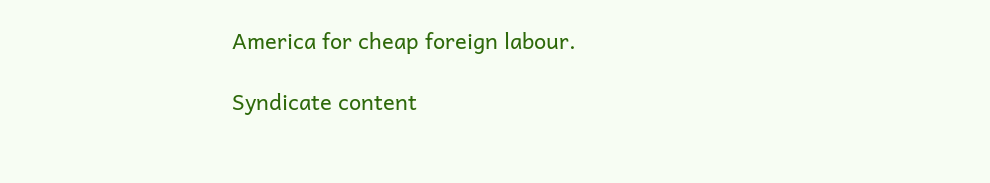America for cheap foreign labour.

Syndicate content